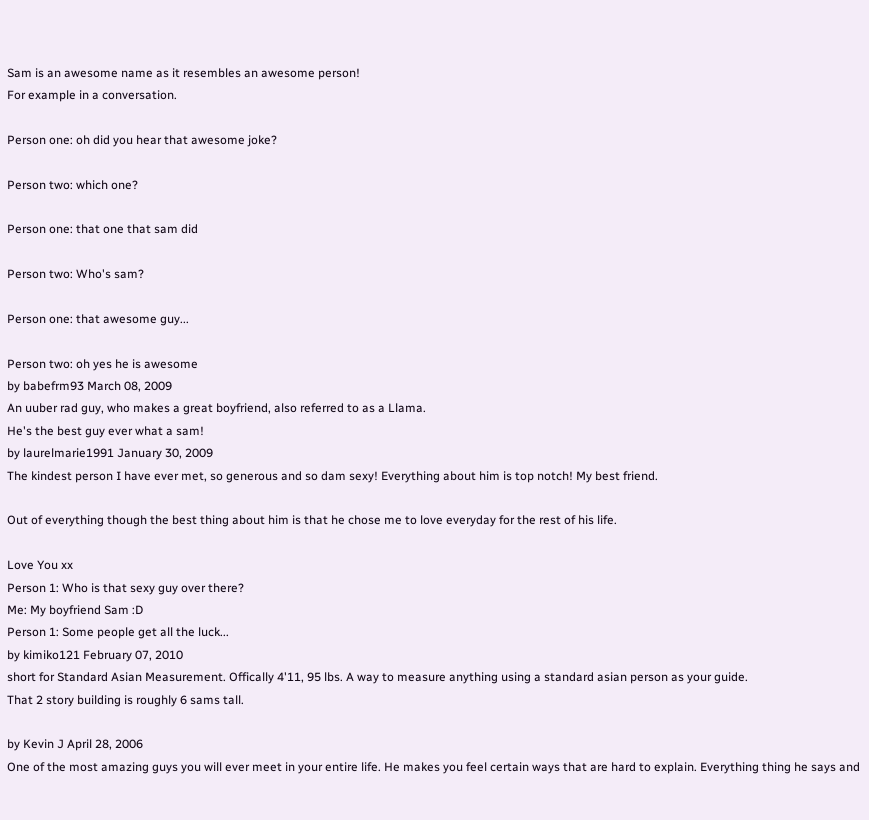Sam is an awesome name as it resembles an awesome person!
For example in a conversation.

Person one: oh did you hear that awesome joke?

Person two: which one?

Person one: that one that sam did

Person two: Who's sam?

Person one: that awesome guy...

Person two: oh yes he is awesome
by babefrm93 March 08, 2009
An uuber rad guy, who makes a great boyfriend, also referred to as a Llama.
He's the best guy ever what a sam!
by laurelmarie1991 January 30, 2009
The kindest person I have ever met, so generous and so dam sexy! Everything about him is top notch! My best friend.

Out of everything though the best thing about him is that he chose me to love everyday for the rest of his life.

Love You xx
Person 1: Who is that sexy guy over there?
Me: My boyfriend Sam :D
Person 1: Some people get all the luck...
by kimiko121 February 07, 2010
short for Standard Asian Measurement. Offically 4'11, 95 lbs. A way to measure anything using a standard asian person as your guide.
That 2 story building is roughly 6 sams tall.

by Kevin J April 28, 2006
One of the most amazing guys you will ever meet in your entire life. He makes you feel certain ways that are hard to explain. Everything thing he says and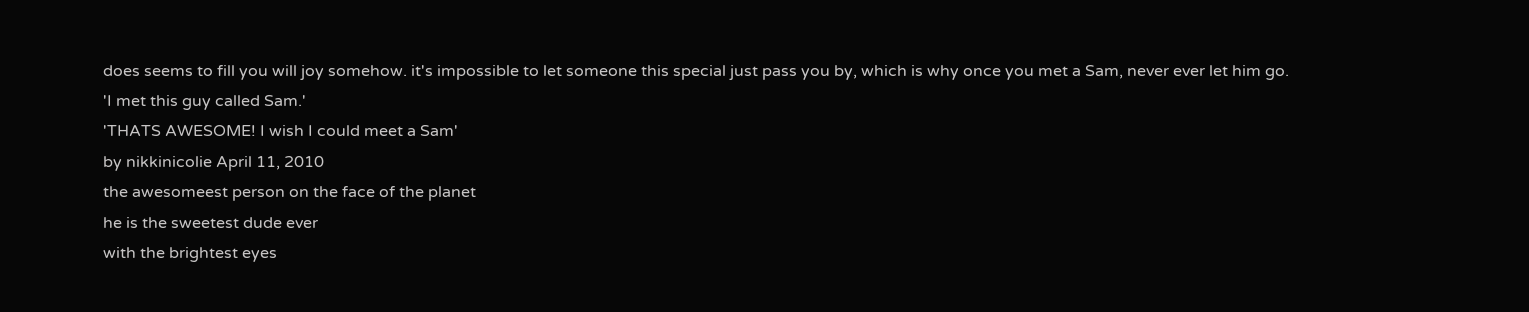does seems to fill you will joy somehow. it's impossible to let someone this special just pass you by, which is why once you met a Sam, never ever let him go.
'I met this guy called Sam.'
'THATS AWESOME! I wish I could meet a Sam'
by nikkinicolie April 11, 2010
the awesomeest person on the face of the planet
he is the sweetest dude ever
with the brightest eyes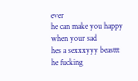ever
he can make you happy when your sad
hes a sexxxyyy beasttt
he fucking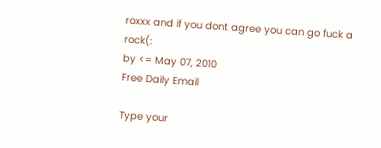roxxx and if you dont agree you can go fuck a rock(:
by <= May 07, 2010
Free Daily Email

Type your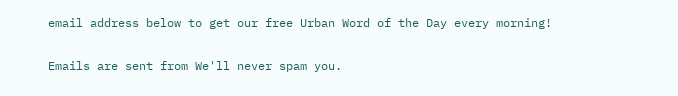email address below to get our free Urban Word of the Day every morning!

Emails are sent from We'll never spam you.